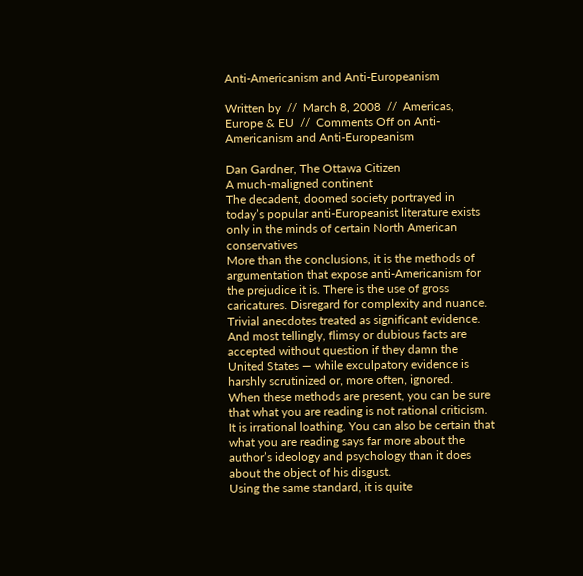Anti-Americanism and Anti-Europeanism

Written by  //  March 8, 2008  //  Americas, Europe & EU  //  Comments Off on Anti-Americanism and Anti-Europeanism

Dan Gardner, The Ottawa Citizen
A much-maligned continent
The decadent, doomed society portrayed in today’s popular anti-Europeanist literature exists only in the minds of certain North American conservatives
More than the conclusions, it is the methods of argumentation that expose anti-Americanism for the prejudice it is. There is the use of gross caricatures. Disregard for complexity and nuance. Trivial anecdotes treated as significant evidence. And most tellingly, flimsy or dubious facts are accepted without question if they damn the United States — while exculpatory evidence is harshly scrutinized or, more often, ignored.
When these methods are present, you can be sure that what you are reading is not rational criticism. It is irrational loathing. You can also be certain that what you are reading says far more about the author’s ideology and psychology than it does about the object of his disgust.
Using the same standard, it is quite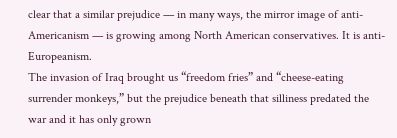clear that a similar prejudice — in many ways, the mirror image of anti-Americanism — is growing among North American conservatives. It is anti-Europeanism.
The invasion of Iraq brought us “freedom fries” and “cheese-eating surrender monkeys,” but the prejudice beneath that silliness predated the war and it has only grown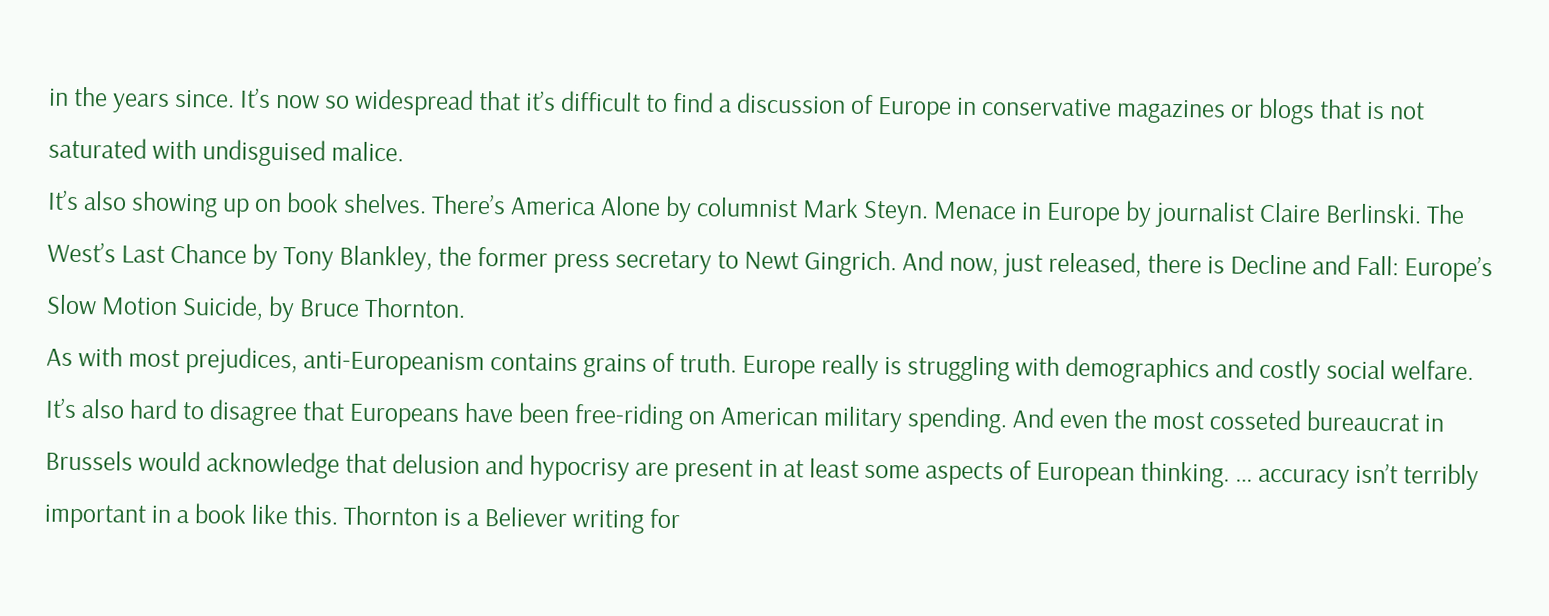in the years since. It’s now so widespread that it’s difficult to find a discussion of Europe in conservative magazines or blogs that is not saturated with undisguised malice.
It’s also showing up on book shelves. There’s America Alone by columnist Mark Steyn. Menace in Europe by journalist Claire Berlinski. The West’s Last Chance by Tony Blankley, the former press secretary to Newt Gingrich. And now, just released, there is Decline and Fall: Europe’s Slow Motion Suicide, by Bruce Thornton.
As with most prejudices, anti-Europeanism contains grains of truth. Europe really is struggling with demographics and costly social welfare. It’s also hard to disagree that Europeans have been free-riding on American military spending. And even the most cosseted bureaucrat in Brussels would acknowledge that delusion and hypocrisy are present in at least some aspects of European thinking. … accuracy isn’t terribly important in a book like this. Thornton is a Believer writing for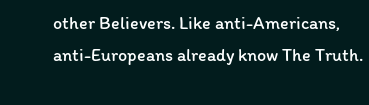other Believers. Like anti-Americans, anti-Europeans already know The Truth.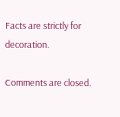Facts are strictly for decoration.

Comments are closed.